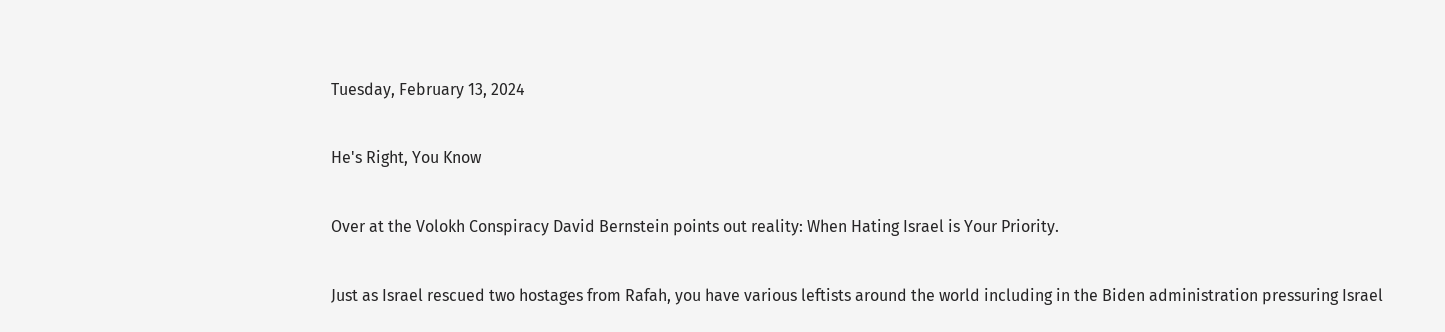Tuesday, February 13, 2024

He's Right, You Know

Over at the Volokh Conspiracy David Bernstein points out reality: When Hating Israel is Your Priority.

Just as Israel rescued two hostages from Rafah, you have various leftists around the world including in the Biden administration pressuring Israel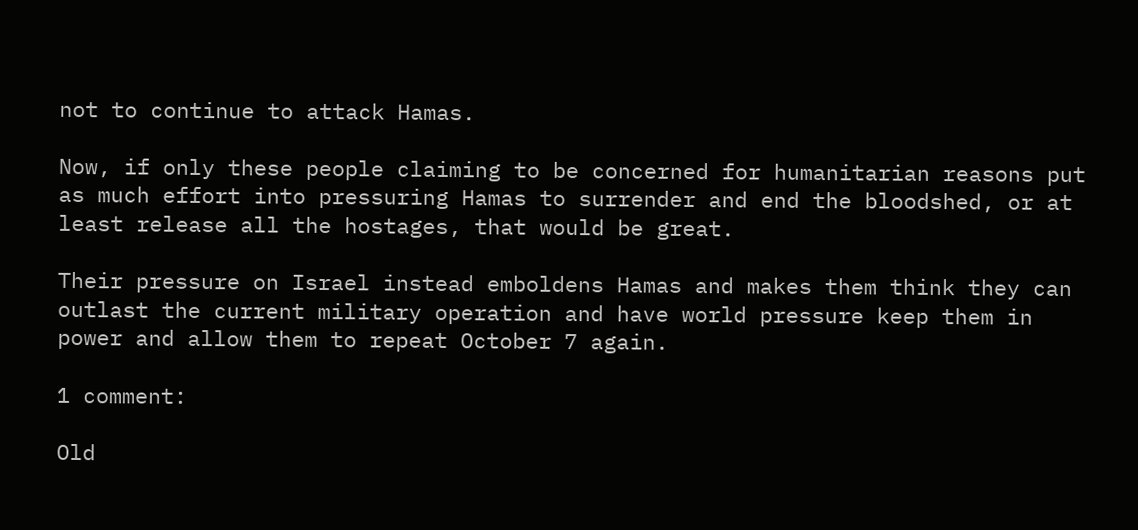not to continue to attack Hamas.

Now, if only these people claiming to be concerned for humanitarian reasons put as much effort into pressuring Hamas to surrender and end the bloodshed, or at least release all the hostages, that would be great.

Their pressure on Israel instead emboldens Hamas and makes them think they can outlast the current military operation and have world pressure keep them in power and allow them to repeat October 7 again.

1 comment:

Old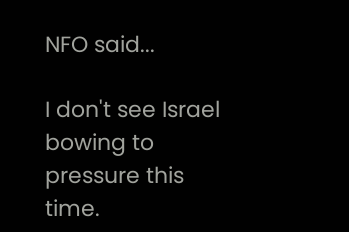NFO said...

I don't see Israel bowing to pressure this time.